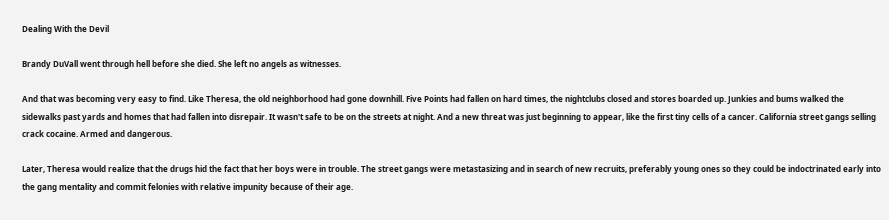Dealing With the Devil

Brandy DuVall went through hell before she died. She left no angels as witnesses.

And that was becoming very easy to find. Like Theresa, the old neighborhood had gone downhill. Five Points had fallen on hard times, the nightclubs closed and stores boarded up. Junkies and bums walked the sidewalks past yards and homes that had fallen into disrepair. It wasn't safe to be on the streets at night. And a new threat was just beginning to appear, like the first tiny cells of a cancer. California street gangs selling crack cocaine. Armed and dangerous.

Later, Theresa would realize that the drugs hid the fact that her boys were in trouble. The street gangs were metastasizing and in search of new recruits, preferably young ones so they could be indoctrinated early into the gang mentality and commit felonies with relative impunity because of their age.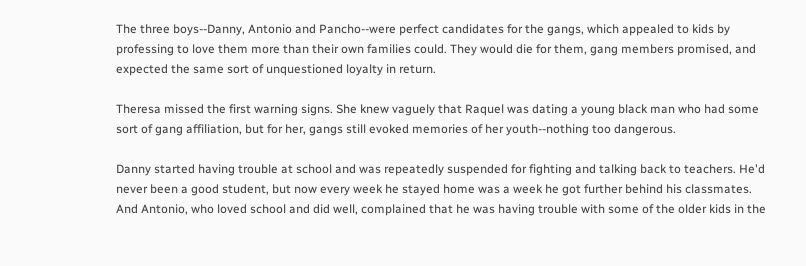The three boys--Danny, Antonio and Pancho--were perfect candidates for the gangs, which appealed to kids by professing to love them more than their own families could. They would die for them, gang members promised, and expected the same sort of unquestioned loyalty in return.

Theresa missed the first warning signs. She knew vaguely that Raquel was dating a young black man who had some sort of gang affiliation, but for her, gangs still evoked memories of her youth--nothing too dangerous.

Danny started having trouble at school and was repeatedly suspended for fighting and talking back to teachers. He'd never been a good student, but now every week he stayed home was a week he got further behind his classmates. And Antonio, who loved school and did well, complained that he was having trouble with some of the older kids in the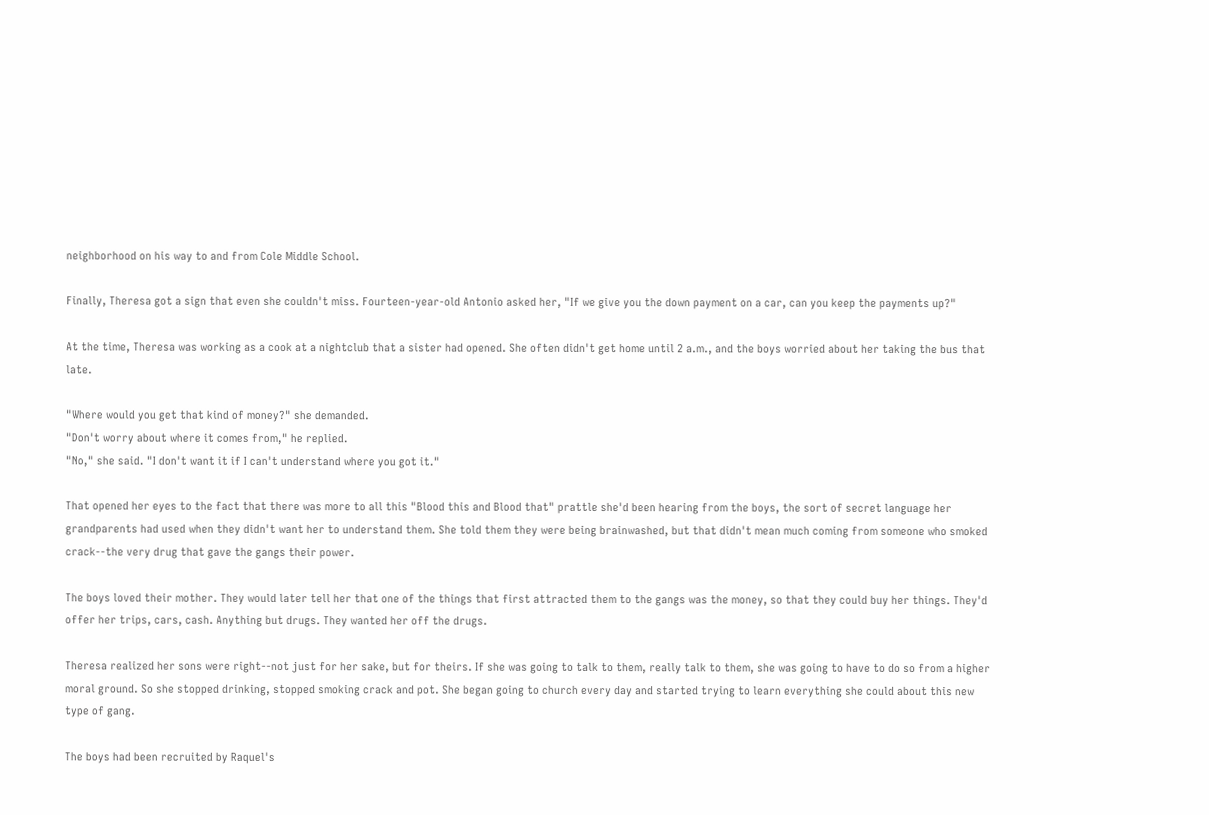neighborhood on his way to and from Cole Middle School.

Finally, Theresa got a sign that even she couldn't miss. Fourteen-year-old Antonio asked her, "If we give you the down payment on a car, can you keep the payments up?"

At the time, Theresa was working as a cook at a nightclub that a sister had opened. She often didn't get home until 2 a.m., and the boys worried about her taking the bus that late.

"Where would you get that kind of money?" she demanded.
"Don't worry about where it comes from," he replied.
"No," she said. "I don't want it if I can't understand where you got it."

That opened her eyes to the fact that there was more to all this "Blood this and Blood that" prattle she'd been hearing from the boys, the sort of secret language her grandparents had used when they didn't want her to understand them. She told them they were being brainwashed, but that didn't mean much coming from someone who smoked crack--the very drug that gave the gangs their power.

The boys loved their mother. They would later tell her that one of the things that first attracted them to the gangs was the money, so that they could buy her things. They'd offer her trips, cars, cash. Anything but drugs. They wanted her off the drugs.

Theresa realized her sons were right--not just for her sake, but for theirs. If she was going to talk to them, really talk to them, she was going to have to do so from a higher moral ground. So she stopped drinking, stopped smoking crack and pot. She began going to church every day and started trying to learn everything she could about this new type of gang.

The boys had been recruited by Raquel's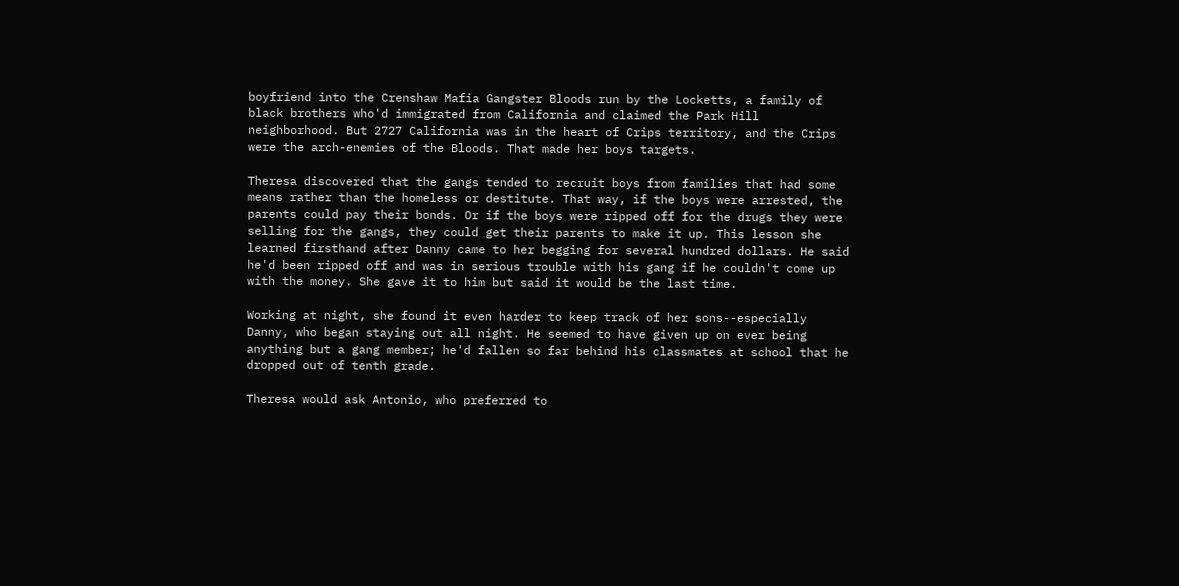boyfriend into the Crenshaw Mafia Gangster Bloods run by the Locketts, a family of black brothers who'd immigrated from California and claimed the Park Hill neighborhood. But 2727 California was in the heart of Crips territory, and the Crips were the arch-enemies of the Bloods. That made her boys targets.

Theresa discovered that the gangs tended to recruit boys from families that had some means rather than the homeless or destitute. That way, if the boys were arrested, the parents could pay their bonds. Or if the boys were ripped off for the drugs they were selling for the gangs, they could get their parents to make it up. This lesson she learned firsthand after Danny came to her begging for several hundred dollars. He said he'd been ripped off and was in serious trouble with his gang if he couldn't come up with the money. She gave it to him but said it would be the last time.

Working at night, she found it even harder to keep track of her sons--especially Danny, who began staying out all night. He seemed to have given up on ever being anything but a gang member; he'd fallen so far behind his classmates at school that he dropped out of tenth grade.

Theresa would ask Antonio, who preferred to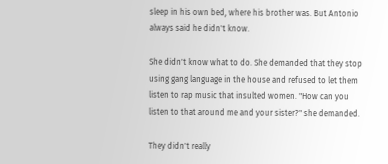sleep in his own bed, where his brother was. But Antonio always said he didn't know.

She didn't know what to do. She demanded that they stop using gang language in the house and refused to let them listen to rap music that insulted women. "How can you listen to that around me and your sister?" she demanded.

They didn't really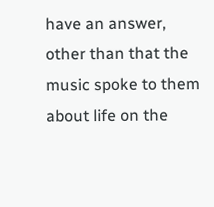have an answer, other than that the music spoke to them about life on the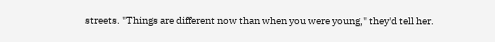streets. "Things are different now than when you were young," they'd tell her.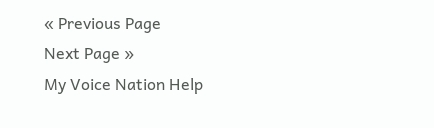« Previous Page
Next Page »
My Voice Nation Help